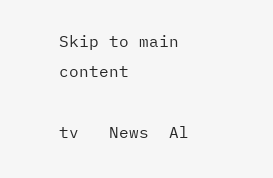Skip to main content

tv   News  Al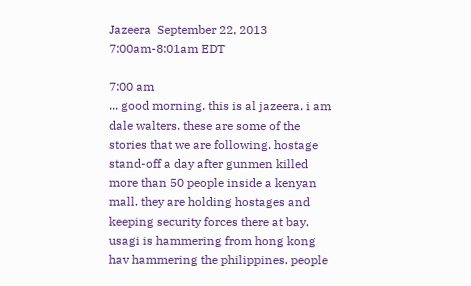Jazeera  September 22, 2013 7:00am-8:01am EDT

7:00 am
... good morning. this is al jazeera. i am dale walters. these are some of the stories that we are following. hostage stand-off a day after gunmen killed more than 50 people inside a kenyan mall. they are holding hostages and keeping security forces there at bay. usagi is hammering from hong kong hav hammering the philippines. people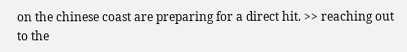on the chinese coast are preparing for a direct hit. >> reaching out to the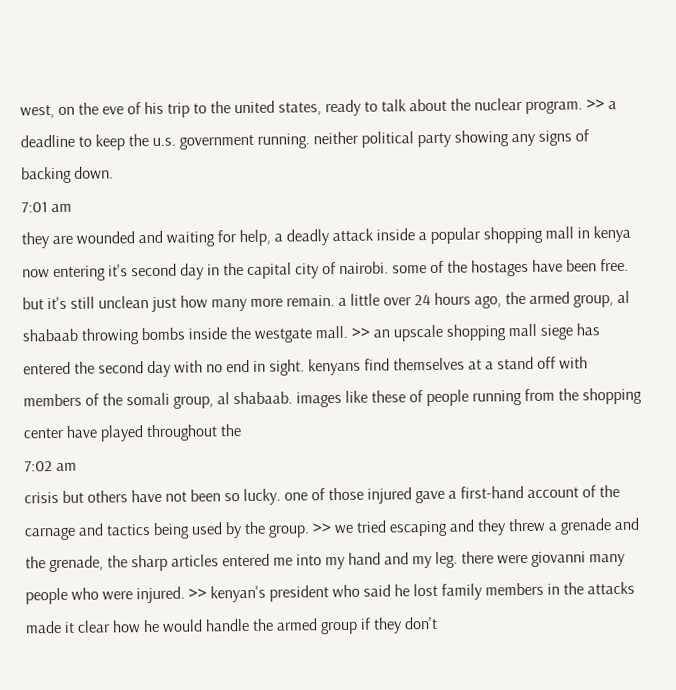west, on the eve of his trip to the united states, ready to talk about the nuclear program. >> a deadline to keep the u.s. government running. neither political party showing any signs of backing down.
7:01 am
they are wounded and waiting for help, a deadly attack inside a popular shopping mall in kenya now entering it's second day in the capital city of nairobi. some of the hostages have been free. but it's still unclean just how many more remain. a little over 24 hours ago, the armed group, al shabaab throwing bombs inside the westgate mall. >> an upscale shopping mall siege has entered the second day with no end in sight. kenyans find themselves at a stand off with members of the somali group, al shabaab. images like these of people running from the shopping center have played throughout the
7:02 am
crisis but others have not been so lucky. one of those injured gave a first-hand account of the carnage and tactics being used by the group. >> we tried escaping and they threw a grenade and the grenade, the sharp articles entered me into my hand and my leg. there were giovanni many people who were injured. >> kenyan's president who said he lost family members in the attacks made it clear how he would handle the armed group if they don't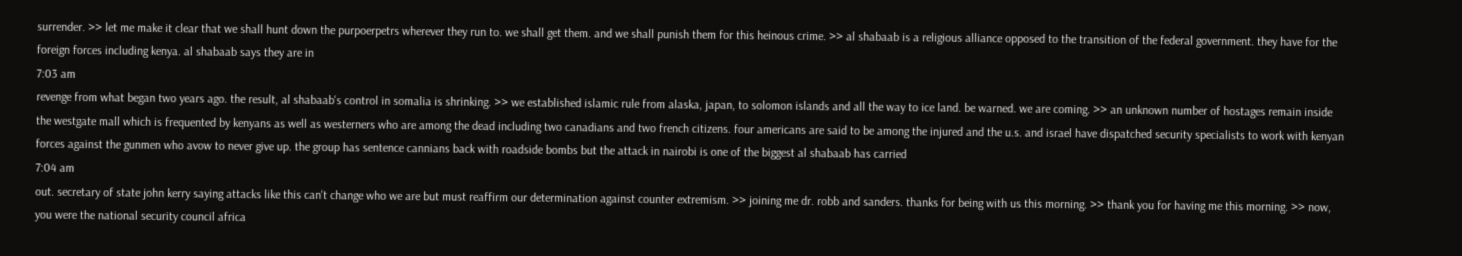surrender. >> let me make it clear that we shall hunt down the purpoerpetrs wherever they run to. we shall get them. and we shall punish them for this heinous crime. >> al shabaab is a religious alliance opposed to the transition of the federal government. they have for the foreign forces including kenya. al shabaab says they are in
7:03 am
revenge from what began two years ago. the result, al shabaab's control in somalia is shrinking. >> we established islamic rule from alaska, japan, to solomon islands and all the way to ice land. be warned. we are coming. >> an unknown number of hostages remain inside the westgate mall which is frequented by kenyans as well as westerners who are among the dead including two canadians and two french citizens. four americans are said to be among the injured and the u.s. and israel have dispatched security specialists to work with kenyan forces against the gunmen who avow to never give up. the group has sentence cannians back with roadside bombs but the attack in nairobi is one of the biggest al shabaab has carried
7:04 am
out. secretary of state john kerry saying attacks like this can't change who we are but must reaffirm our determination against counter extremism. >> joining me dr. robb and sanders. thanks for being with us this morning. >> thank you for having me this morning. >> now, you were the national security council africa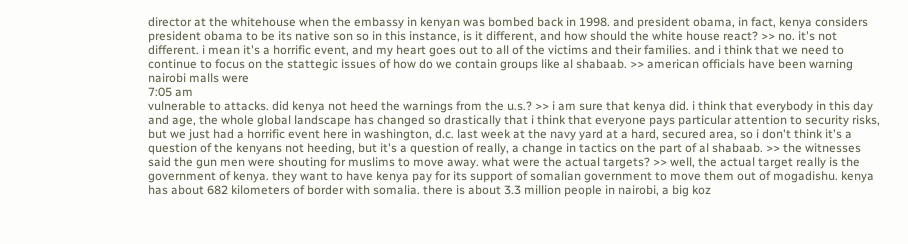director at the whitehouse when the embassy in kenyan was bombed back in 1998. and president obama, in fact, kenya considers president obama to be its native son so in this instance, is it different, and how should the white house react? >> no. it's not different. i mean it's a horrific event, and my heart goes out to all of the victims and their families. and i think that we need to continue to focus on the stattegic issues of how do we contain groups like al shabaab. >> american officials have been warning nairobi malls were
7:05 am
vulnerable to attacks. did kenya not heed the warnings from the u.s.? >> i am sure that kenya did. i think that everybody in this day and age, the whole global landscape has changed so drastically that i think that everyone pays particular attention to security risks, but we just had a horrific event here in washington, d.c. last week at the navy yard at a hard, secured area, so i don't think it's a question of the kenyans not heeding, but it's a question of really, a change in tactics on the part of al shabaab. >> the witnesses said the gun men were shouting for muslims to move away. what were the actual targets? >> well, the actual target really is the government of kenya. they want to have kenya pay for its support of somalian government to move them out of mogadishu. kenya has about 682 kilometers of border with somalia. there is about 3.3 million people in nairobi, a big koz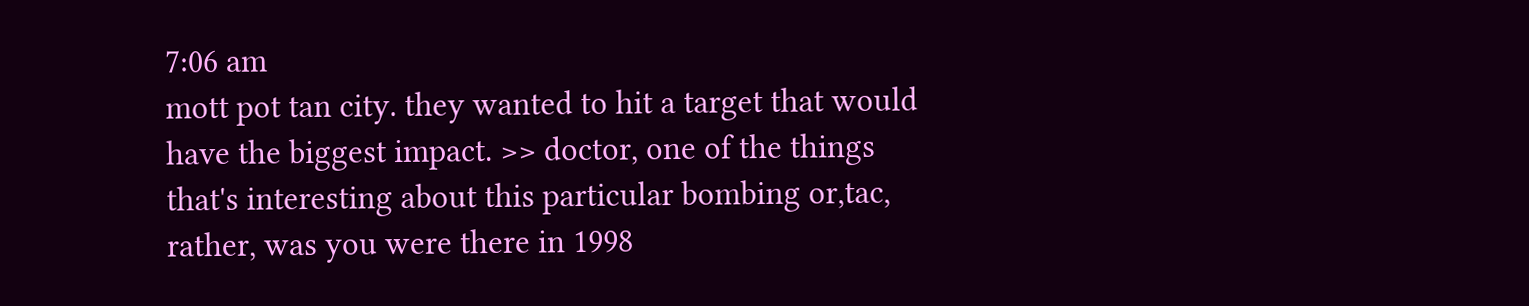7:06 am
mott pot tan city. they wanted to hit a target that would have the biggest impact. >> doctor, one of the things that's interesting about this particular bombing or,tac, rather, was you were there in 1998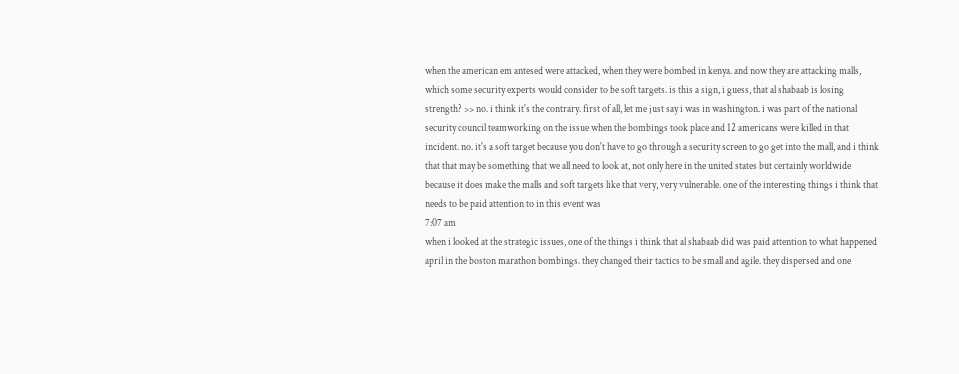when the american em antesed were attacked, when they were bombed in kenya. and now they are attacking malls, which some security experts would consider to be soft targets. is this a sign, i guess, that al shabaab is losing strength? >> no. i think it's the contrary. first of all, let me just say i was in washington. i was part of the national security council teamworking on the issue when the bombings took place and 12 americans were killed in that incident. no. it's a soft target because you don't have to go through a security screen to go get into the mall, and i think that that may be something that we all need to look at, not only here in the united states but certainly worldwide because it does make the malls and soft targets like that very, very vulnerable. one of the interesting things i think that needs to be paid attention to in this event was
7:07 am
when i looked at the strategic issues, one of the things i think that al shabaab did was paid attention to what happened april in the boston marathon bombings. they changed their tactics to be small and agile. they dispersed and one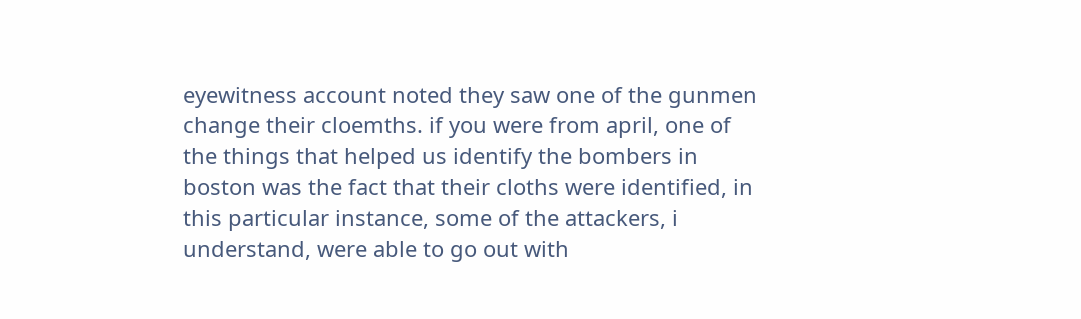eyewitness account noted they saw one of the gunmen change their cloemths. if you were from april, one of the things that helped us identify the bombers in boston was the fact that their cloths were identified, in this particular instance, some of the attackers, i understand, were able to go out with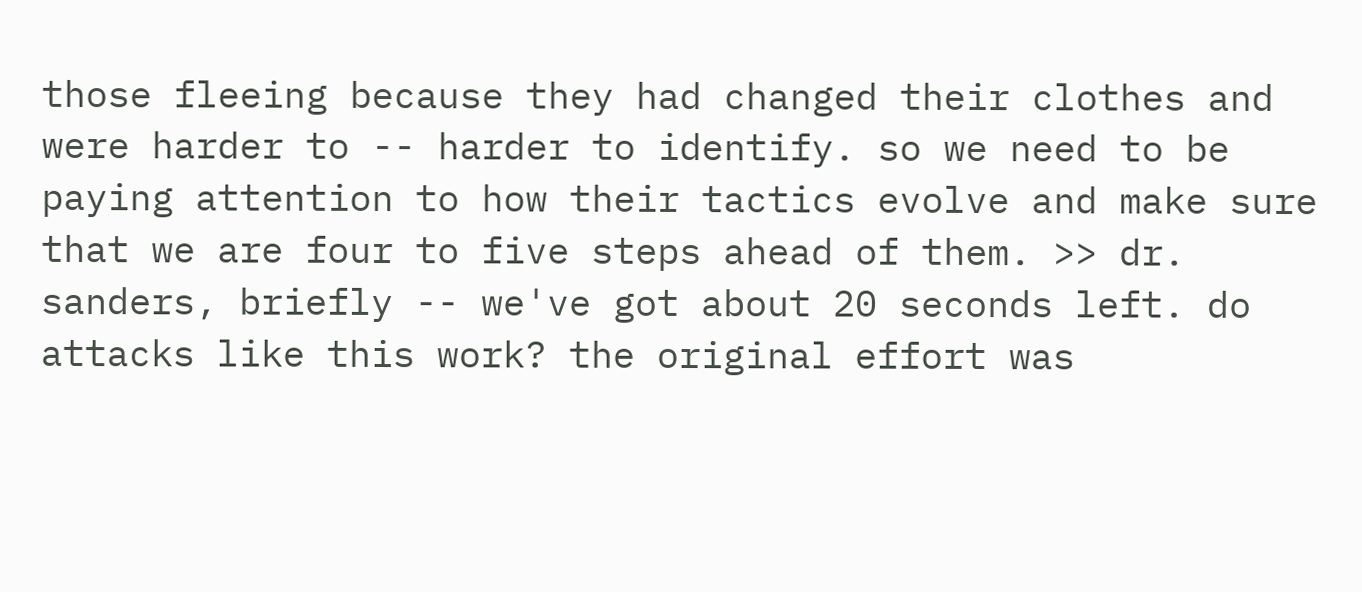those fleeing because they had changed their clothes and were harder to -- harder to identify. so we need to be paying attention to how their tactics evolve and make sure that we are four to five steps ahead of them. >> dr. sanders, briefly -- we've got about 20 seconds left. do attacks like this work? the original effort was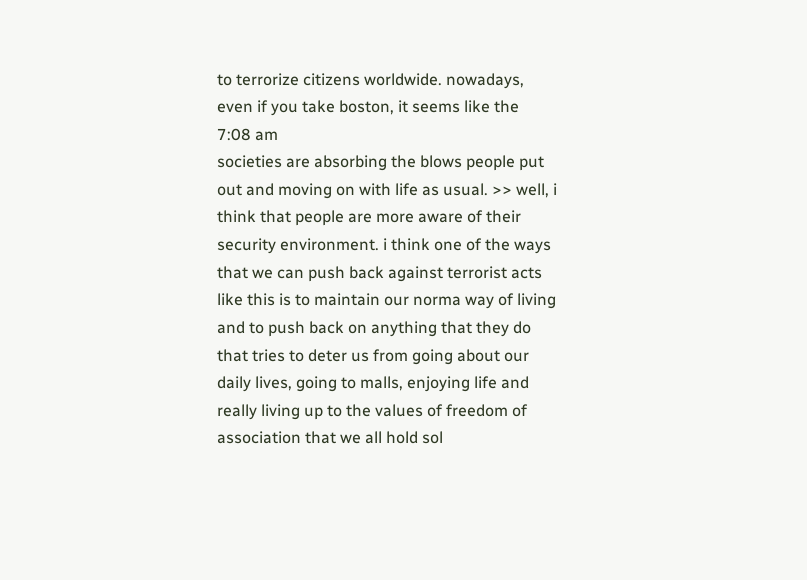to terrorize citizens worldwide. nowadays, even if you take boston, it seems like the
7:08 am
societies are absorbing the blows people put out and moving on with life as usual. >> well, i think that people are more aware of their security environment. i think one of the ways that we can push back against terrorist acts like this is to maintain our norma way of living and to push back on anything that they do that tries to deter us from going about our daily lives, going to malls, enjoying life and really living up to the values of freedom of association that we all hold sol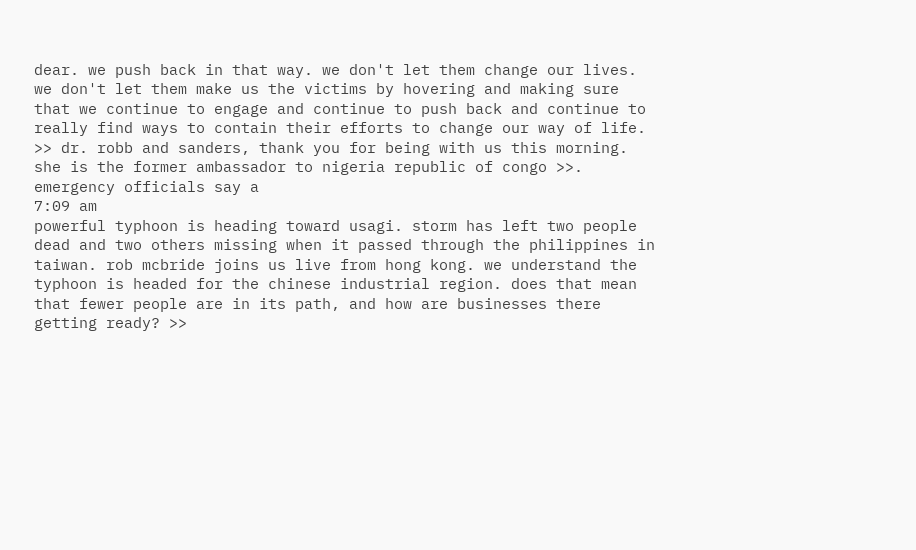dear. we push back in that way. we don't let them change our lives. we don't let them make us the victims by hovering and making sure that we continue to engage and continue to push back and continue to really find ways to contain their efforts to change our way of life. >> dr. robb and sanders, thank you for being with us this morning. she is the former ambassador to nigeria republic of congo >>. emergency officials say a
7:09 am
powerful typhoon is heading toward usagi. storm has left two people dead and two others missing when it passed through the philippines in taiwan. rob mcbride joins us live from hong kong. we understand the typhoon is headed for the chinese industrial region. does that mean that fewer people are in its path, and how are businesses there getting ready? >>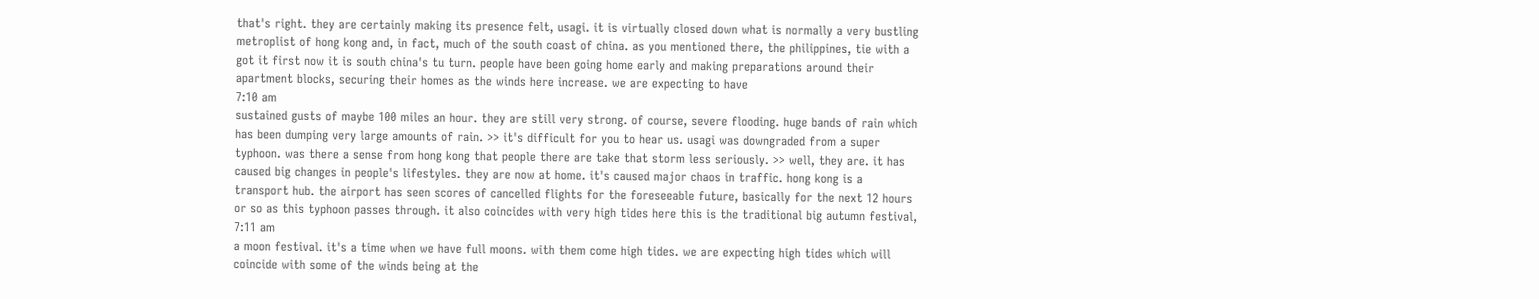that's right. they are certainly making its presence felt, usagi. it is virtually closed down what is normally a very bustling metroplist of hong kong and, in fact, much of the south coast of china. as you mentioned there, the philippines, tie with a got it first now it is south china's tu turn. people have been going home early and making preparations around their apartment blocks, securing their homes as the winds here increase. we are expecting to have
7:10 am
sustained gusts of maybe 100 miles an hour. they are still very strong. of course, severe flooding. huge bands of rain which has been dumping very large amounts of rain. >> it's difficult for you to hear us. usagi was downgraded from a super typhoon. was there a sense from hong kong that people there are take that storm less seriously. >> well, they are. it has caused big changes in people's lifestyles. they are now at home. it's caused major chaos in traffic. hong kong is a transport hub. the airport has seen scores of cancelled flights for the foreseeable future, basically for the next 12 hours or so as this typhoon passes through. it also coincides with very high tides here this is the traditional big autumn festival,
7:11 am
a moon festival. it's a time when we have full moons. with them come high tides. we are expecting high tides which will coincide with some of the winds being at the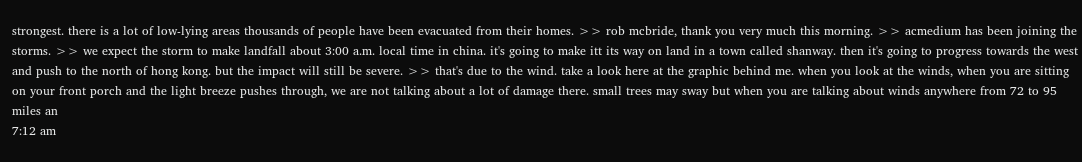strongest. there is a lot of low-lying areas thousands of people have been evacuated from their homes. >> rob mcbride, thank you very much this morning. >> acmedium has been joining the storms. >> we expect the storm to make landfall about 3:00 a.m. local time in china. it's going to make itt its way on land in a town called shanway. then it's going to progress towards the west and push to the north of hong kong. but the impact will still be severe. >> that's due to the wind. take a look here at the graphic behind me. when you look at the winds, when you are sitting on your front porch and the light breeze pushes through, we are not talking about a lot of damage there. small trees may sway but when you are talking about winds anywhere from 72 to 95 miles an
7:12 am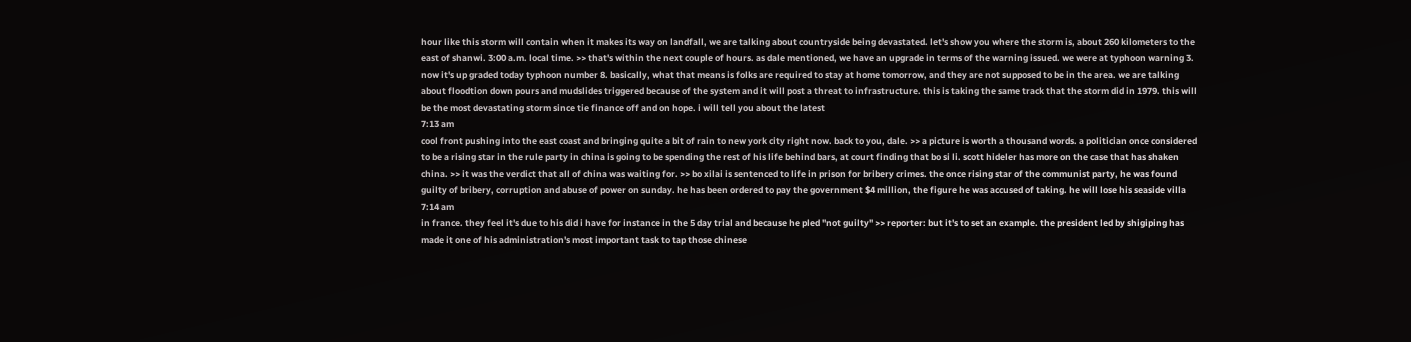hour like this storm will contain when it makes its way on landfall, we are talking about countryside being devastated. let's show you where the storm is, about 260 kilometers to the east of shanwi. 3:00 a.m. local time. >> that's within the next couple of hours. as dale mentioned, we have an upgrade in terms of the warning issued. we were at typhoon warning 3. now it's up graded today typhoon number 8. basically, what that means is folks are required to stay at home tomorrow, and they are not supposed to be in the area. we are talking about floodtion down pours and mudslides triggered because of the system and it will post a threat to infrastructure. this is taking the same track that the storm did in 1979. this will be the most devastating storm since tie finance off and on hope. i will tell you about the latest
7:13 am
cool front pushing into the east coast and bringing quite a bit of rain to new york city right now. back to you, dale. >> a picture is worth a thousand words. a politician once considered to be a rising star in the rule party in china is going to be spending the rest of his life behind bars, at court finding that bo si li. scott hideler has more on the case that has shaken china. >> it was the verdict that all of china was waiting for. >> bo xilai is sentenced to life in prison for bribery crimes. the once rising star of the communist party, he was found guilty of bribery, corruption and abuse of power on sunday. he has been ordered to pay the government $4 million, the figure he was accused of taking. he will lose his seaside villa
7:14 am
in france. they feel it's due to his did i have for instance in the 5 day trial and because he pled "not guilty" >> reporter: but it's to set an example. the president led by shigiping has made it one of his administration's most important task to tap those chinese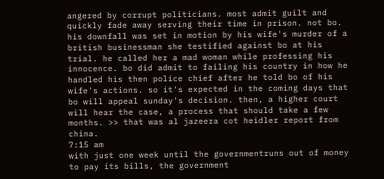angered by corrupt politicians. most admit guilt and quickly fade away serving their time in prison. not bo. his downfall was set in motion by his wife's murder of a british businessman she testified against bo at his trial. he called her a mad woman while professing his innocence. bo did admit to failing his country in how he handled his then police chief after he told bo of his wife's actions. so it's expected in the coming days that bo will appeal sunday's decision. then, a higher court will hear the case, a process that should take a few months. >> that was al jazeera cot heidler report from china.
7:15 am
with just one week until the governmentruns out of money to pay its bills, the government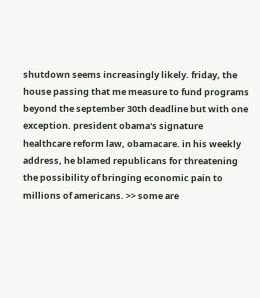shutdown seems increasingly likely. friday, the house passing that me measure to fund programs beyond the september 30th deadline but with one exception. president obama's signature healthcare reform law, obamacare. in his weekly address, he blamed republicans for threatening the possibility of bringing economic pain to millions of americans. >> some are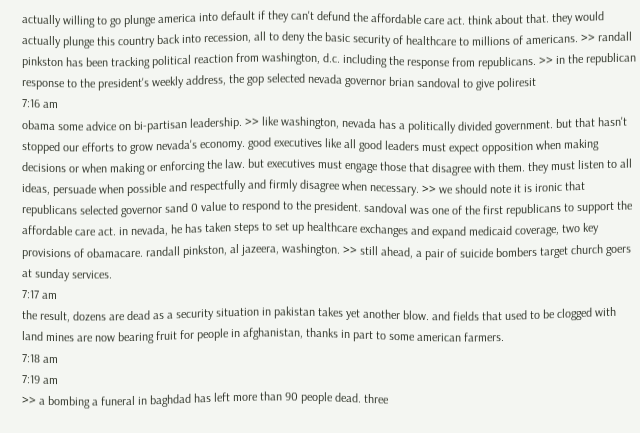actually willing to go plunge america into default if they can't defund the affordable care act. think about that. they would actually plunge this country back into recession, all to deny the basic security of healthcare to millions of americans. >> randall pinkston has been tracking political reaction from washington, d.c. including the response from republicans. >> in the republican response to the president's weekly address, the gop selected nevada governor brian sandoval to give poliresit
7:16 am
obama some advice on bi-partisan leadership. >> like washington, nevada has a politically divided government. but that hasn't stopped our efforts to grow nevada's economy. good executives like all good leaders must expect opposition when making decisions or when making or enforcing the law. but executives must engage those that disagree with them. they must listen to all ideas, persuade when possible and respectfully and firmly disagree when necessary. >> we should note it is ironic that republicans selected governor sand 0 value to respond to the president. sandoval was one of the first republicans to support the affordable care act. in nevada, he has taken steps to set up healthcare exchanges and expand medicaid coverage, two key provisions of obamacare. randall pinkston, al jazeera, washington. >> still ahead, a pair of suicide bombers target church goers at sunday services.
7:17 am
the result, dozens are dead as a security situation in pakistan takes yet another blow. and fields that used to be clogged with land mines are now bearing fruit for people in afghanistan, thanks in part to some american farmers.
7:18 am
7:19 am
>> a bombing a funeral in baghdad has left more than 90 people dead. three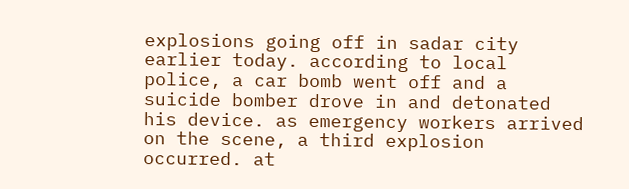explosions going off in sadar city earlier today. according to local police, a car bomb went off and a suicide bomber drove in and detonated his device. as emergency workers arrived on the scene, a third explosion occurred. at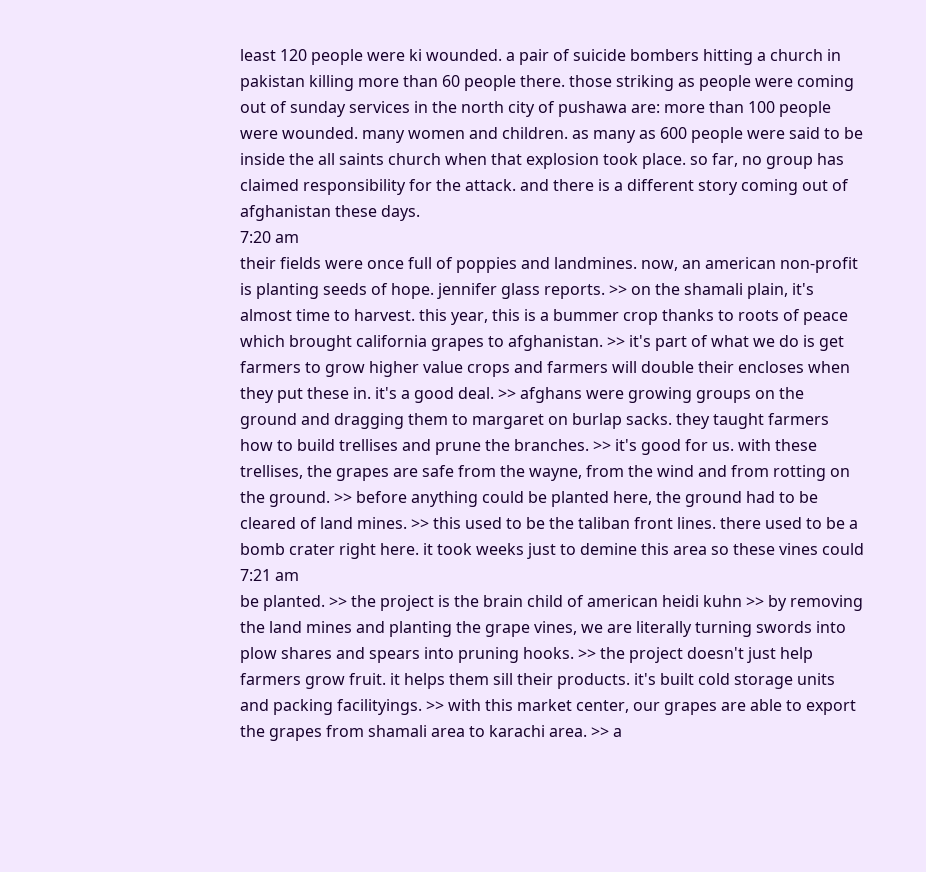least 120 people were ki wounded. a pair of suicide bombers hitting a church in pakistan killing more than 60 people there. those striking as people were coming out of sunday services in the north city of pushawa are: more than 100 people were wounded. many women and children. as many as 600 people were said to be inside the all saints church when that explosion took place. so far, no group has claimed responsibility for the attack. and there is a different story coming out of afghanistan these days.
7:20 am
their fields were once full of poppies and landmines. now, an american non-profit is planting seeds of hope. jennifer glass reports. >> on the shamali plain, it's almost time to harvest. this year, this is a bummer crop thanks to roots of peace which brought california grapes to afghanistan. >> it's part of what we do is get farmers to grow higher value crops and farmers will double their encloses when they put these in. it's a good deal. >> afghans were growing groups on the ground and dragging them to margaret on burlap sacks. they taught farmers how to build trellises and prune the branches. >> it's good for us. with these trellises, the grapes are safe from the wayne, from the wind and from rotting on the ground. >> before anything could be planted here, the ground had to be cleared of land mines. >> this used to be the taliban front lines. there used to be a bomb crater right here. it took weeks just to demine this area so these vines could
7:21 am
be planted. >> the project is the brain child of american heidi kuhn >> by removing the land mines and planting the grape vines, we are literally turning swords into plow shares and spears into pruning hooks. >> the project doesn't just help farmers grow fruit. it helps them sill their products. it's built cold storage units and packing facilityings. >> with this market center, our grapes are able to export the grapes from shamali area to karachi area. >> a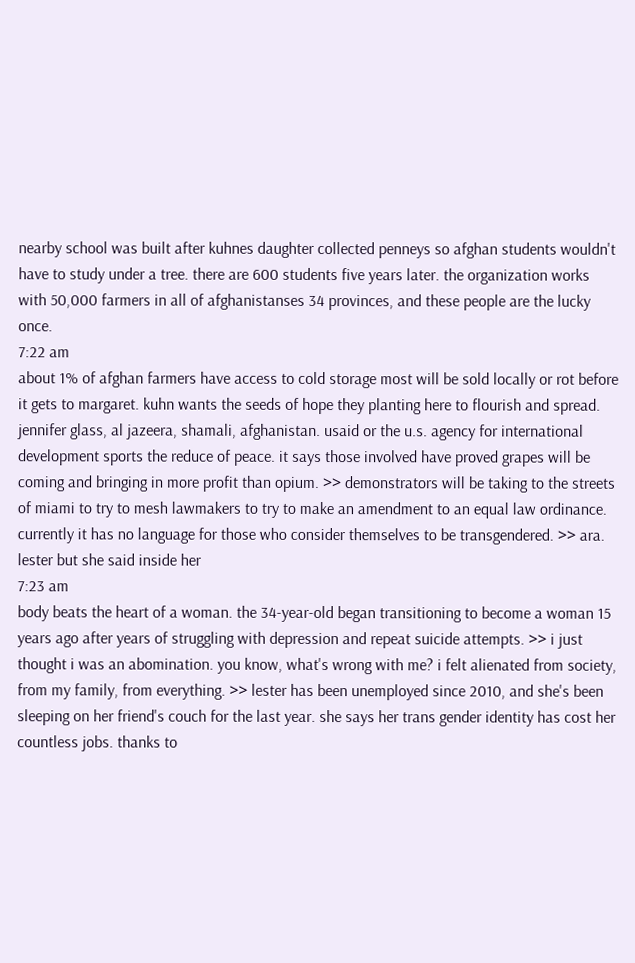nearby school was built after kuhnes daughter collected penneys so afghan students wouldn't have to study under a tree. there are 600 students five years later. the organization works with 50,000 farmers in all of afghanistanses 34 provinces, and these people are the lucky once.
7:22 am
about 1% of afghan farmers have access to cold storage most will be sold locally or rot before it gets to margaret. kuhn wants the seeds of hope they planting here to flourish and spread. jennifer glass, al jazeera, shamali, afghanistan. usaid or the u.s. agency for international development sports the reduce of peace. it says those involved have proved grapes will be coming and bringing in more profit than opium. >> demonstrators will be taking to the streets of miami to try to mesh lawmakers to try to make an amendment to an equal law ordinance. currently it has no language for those who consider themselves to be transgendered. >> ara. lester but she said inside her
7:23 am
body beats the heart of a woman. the 34-year-old began transitioning to become a woman 15 years ago after years of struggling with depression and repeat suicide attempts. >> i just thought i was an abomination. you know, what's wrong with me? i felt alienated from society, from my family, from everything. >> lester has been unemployed since 2010, and she's been sleeping on her friend's couch for the last year. she says her trans gender identity has cost her countless jobs. thanks to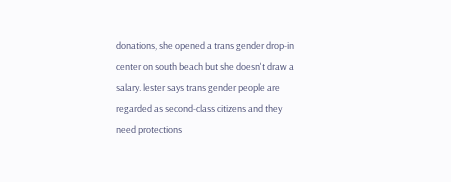donations, she opened a trans gender drop-in center on south beach but she doesn't draw a salary. lester says trans gender people are regarded as second-class citizens and they need protections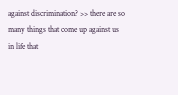against discrimination? >> there are so many things that come up against us in life that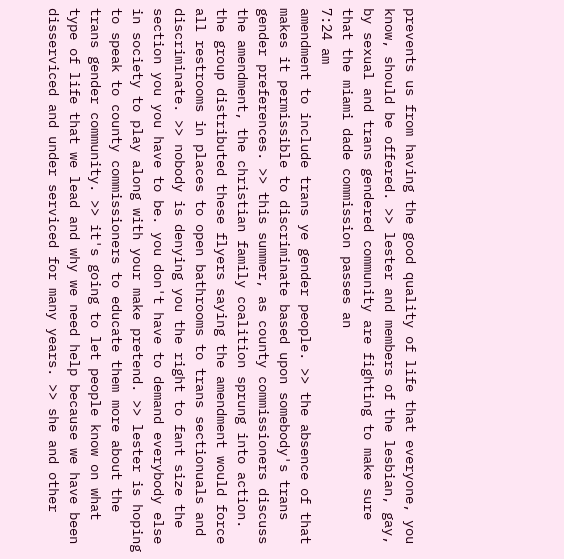prevents us from having the good quality of life that everyone, you know, should be offered. >> lester and members of the lesbian, gay, by sexual and trans gendered community are fighting to make sure that the miami dade commission passes an
7:24 am
amendment to include trans ye gender people. >> the absence of that makes it permissible to discriminate based upon somebody's trans gender preferences. >> this summer, as county commissioners discuss the amendment, the christian family coalition sprung into action. the group distributed these flyers saying the amendment would force all restrooms in places to open bathrooms to trans sectionuals and discriminate. >> nobody is denying you the right to fant size the section you you have to be. you don't have to demand everybody else in society to play along with your make pretend. >> lester is hoping to speak to county commissioners to educate them more about the trans gender community. >> it's going to let people know on what type of life that we lead and why we need help because we have been disserviced and under serviced for many years. >> she and other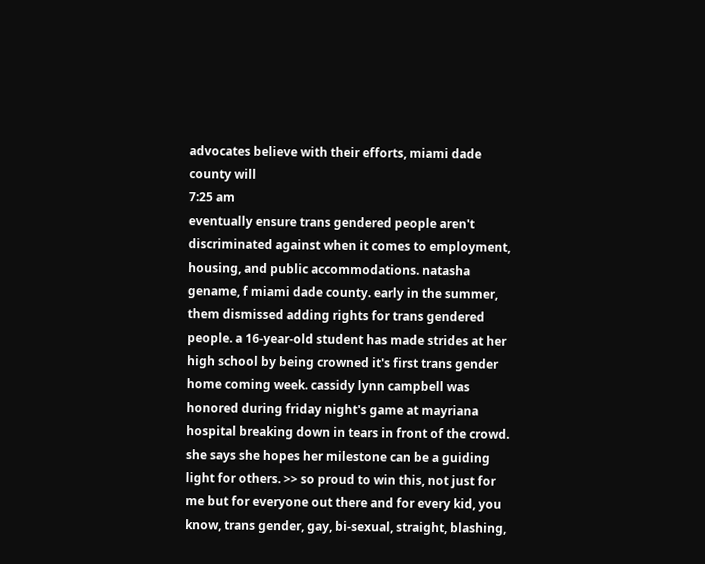advocates believe with their efforts, miami dade county will
7:25 am
eventually ensure trans gendered people aren't discriminated against when it comes to employment, housing, and public accommodations. natasha gename, f miami dade county. early in the summer, them dismissed adding rights for trans gendered people. a 16-year-old student has made strides at her high school by being crowned it's first trans gender home coming week. cassidy lynn campbell was honored during friday night's game at mayriana hospital breaking down in tears in front of the crowd. she says she hopes her milestone can be a guiding light for others. >> so proud to win this, not just for me but for everyone out there and for every kid, you know, trans gender, gay, bi-sexual, straight, blashing,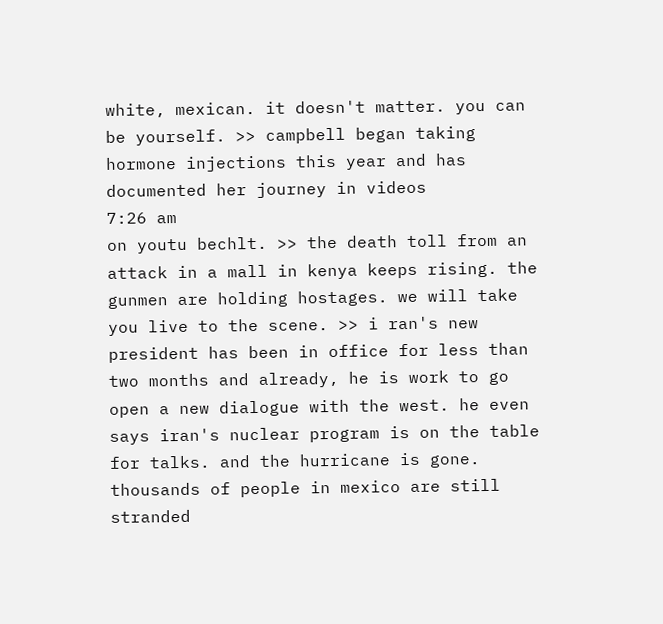white, mexican. it doesn't matter. you can be yourself. >> campbell began taking hormone injections this year and has documented her journey in videos
7:26 am
on youtu bechlt. >> the death toll from an attack in a mall in kenya keeps rising. the gunmen are holding hostages. we will take you live to the scene. >> i ran's new president has been in office for less than two months and already, he is work to go open a new dialogue with the west. he even says iran's nuclear program is on the table for talks. and the hurricane is gone. thousands of people in mexico are still stranded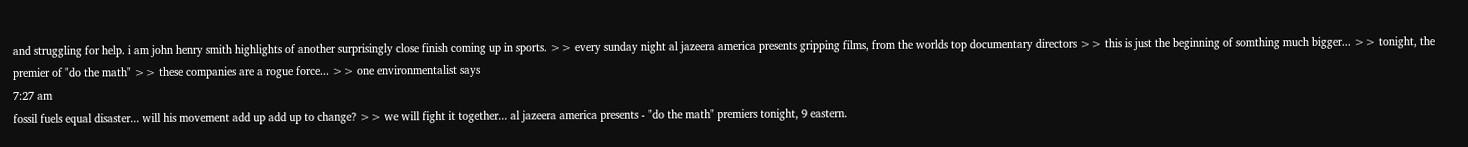and struggling for help. i am john henry smith highlights of another surprisingly close finish coming up in sports. >> every sunday night al jazeera america presents gripping films, from the worlds top documentary directors >> this is just the beginning of somthing much bigger... >> tonight, the premier of "do the math" >> these companies are a rogue force... >> one environmentalist says
7:27 am
fossil fuels equal disaster... will his movement add up add up to change? >> we will fight it together... al jazeera america presents - "do the math" premiers tonight, 9 eastern.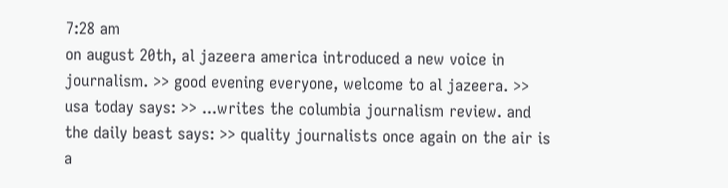7:28 am
on august 20th, al jazeera america introduced a new voice in journalism. >> good evening everyone, welcome to al jazeera. >> usa today says: >> ...writes the columbia journalism review. and the daily beast says: >> quality journalists once again on the air is a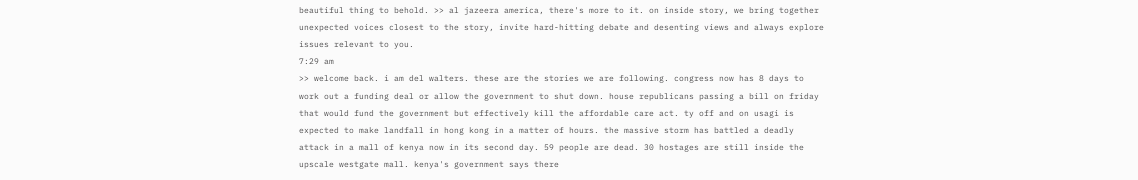beautiful thing to behold. >> al jazeera america, there's more to it. on inside story, we bring together unexpected voices closest to the story, invite hard-hitting debate and desenting views and always explore issues relevant to you.
7:29 am
>> welcome back. i am del walters. these are the stories we are following. congress now has 8 days to work out a funding deal or allow the government to shut down. house republicans passing a bill on friday that would fund the government but effectively kill the affordable care act. ty off and on usagi is expected to make landfall in hong kong in a matter of hours. the massive storm has battled a deadly attack in a mall of kenya now in its second day. 59 people are dead. 30 hostages are still inside the upscale westgate mall. kenya's government says there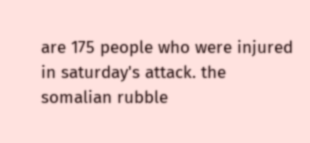are 175 people who were injured in saturday's attack. the somalian rubble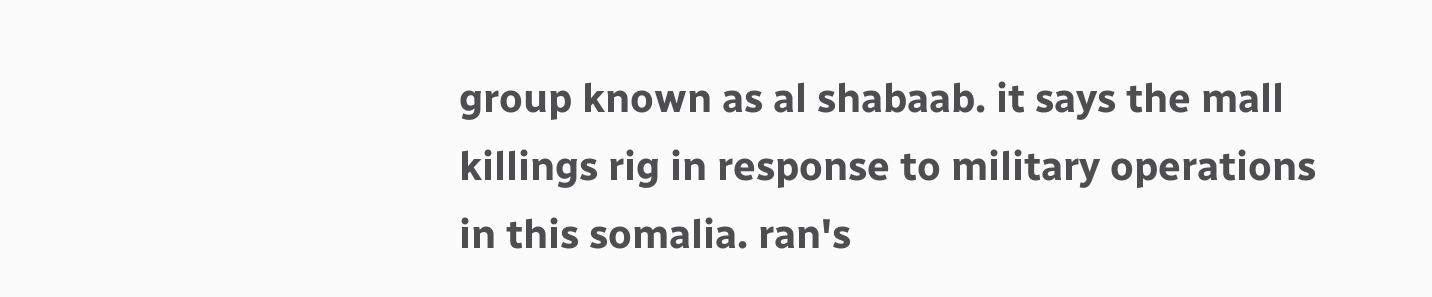group known as al shabaab. it says the mall killings rig in response to military operations in this somalia. ran's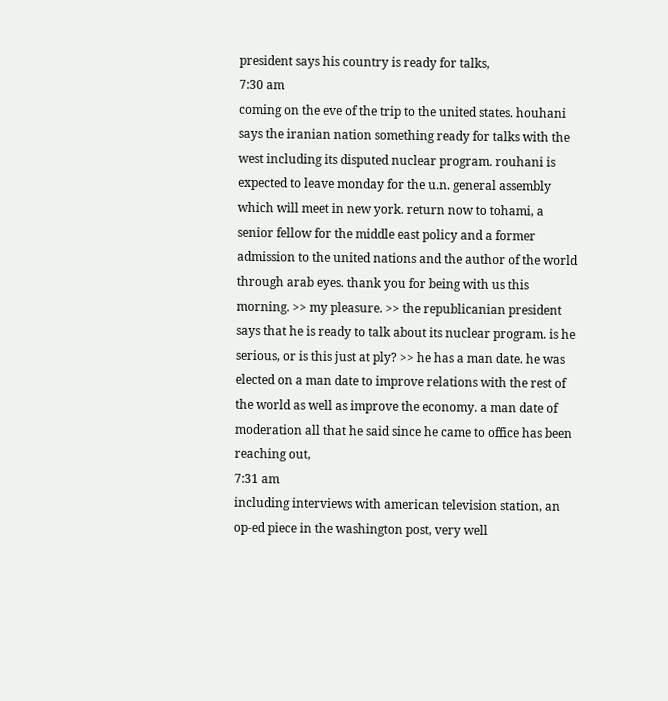president says his country is ready for talks,
7:30 am
coming on the eve of the trip to the united states. houhani says the iranian nation something ready for talks with the west including its disputed nuclear program. rouhani is expected to leave monday for the u.n. general assembly which will meet in new york. return now to tohami, a senior fellow for the middle east policy and a former admission to the united nations and the author of the world through arab eyes. thank you for being with us this morning. >> my pleasure. >> the republicanian president says that he is ready to talk about its nuclear program. is he serious, or is this just at ply? >> he has a man date. he was elected on a man date to improve relations with the rest of the world as well as improve the economy. a man date of moderation all that he said since he came to office has been reaching out,
7:31 am
including interviews with american television station, an op-ed piece in the washington post, very well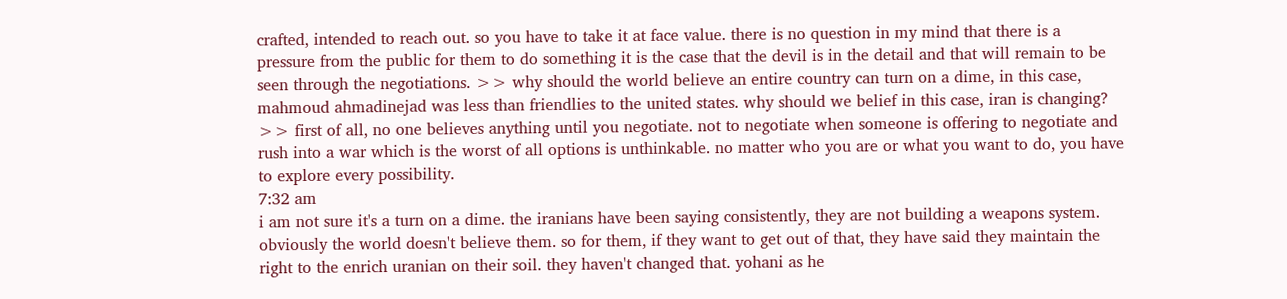crafted, intended to reach out. so you have to take it at face value. there is no question in my mind that there is a pressure from the public for them to do something it is the case that the devil is in the detail and that will remain to be seen through the negotiations. >> why should the world believe an entire country can turn on a dime, in this case, mahmoud ahmadinejad was less than friendlies to the united states. why should we belief in this case, iran is changing? >> first of all, no one believes anything until you negotiate. not to negotiate when someone is offering to negotiate and rush into a war which is the worst of all options is unthinkable. no matter who you are or what you want to do, you have to explore every possibility.
7:32 am
i am not sure it's a turn on a dime. the iranians have been saying consistently, they are not building a weapons system. obviously the world doesn't believe them. so for them, if they want to get out of that, they have said they maintain the right to the enrich uranian on their soil. they haven't changed that. yohani as he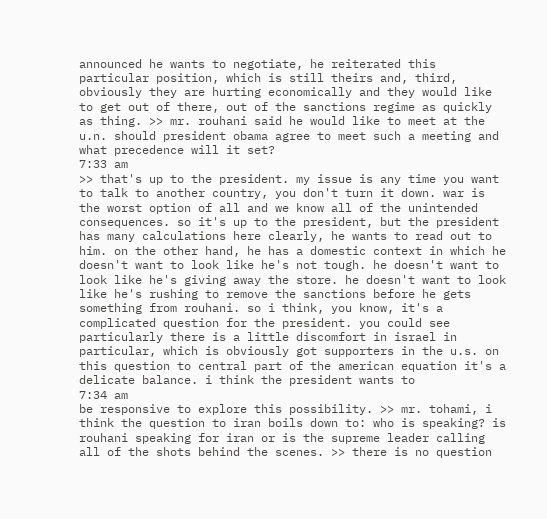announced he wants to negotiate, he reiterated this particular position, which is still theirs and, third, obviously they are hurting economically and they would like to get out of there, out of the sanctions regime as quickly as thing. >> mr. rouhani said he would like to meet at the u.n. should president obama agree to meet such a meeting and what precedence will it set?
7:33 am
>> that's up to the president. my issue is any time you want to talk to another country, you don't turn it down. war is the worst option of all and we know all of the unintended consequences. so it's up to the president, but the president has many calculations here clearly, he wants to read out to him. on the other hand, he has a domestic context in which he doesn't want to look like he's not tough. he doesn't want to look like he's giving away the store. he doesn't want to look like he's rushing to remove the sanctions before he gets something from rouhani. so i think, you know, it's a complicated question for the president. you could see particularly there is a little discomfort in israel in particular, which is obviously got supporters in the u.s. on this question to central part of the american equation it's a delicate balance. i think the president wants to
7:34 am
be responsive to explore this possibility. >> mr. tohami, i think the question to iran boils down to: who is speaking? is rouhani speaking for iran or is the supreme leader calling all of the shots behind the scenes. >> there is no question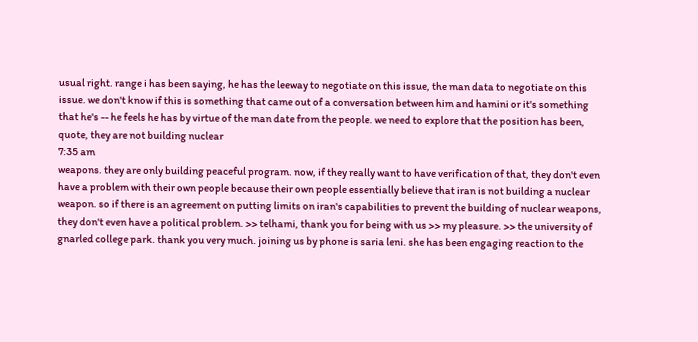usual right. range i has been saying, he has the leeway to negotiate on this issue, the man data to negotiate on this issue. we don't know if this is something that came out of a conversation between him and hamini or it's something that he's -- he feels he has by virtue of the man date from the people. we need to explore that the position has been, quote, they are not building nuclear
7:35 am
weapons. they are only building peaceful program. now, if they really want to have verification of that, they don't even have a problem with their own people because their own people essentially believe that iran is not building a nuclear weapon. so if there is an agreement on putting limits on iran's capabilities to prevent the building of nuclear weapons, they don't even have a political problem. >> telhami, thank you for being with us >> my pleasure. >> the university of gnarled college park. thank you very much. joining us by phone is saria leni. she has been engaging reaction to the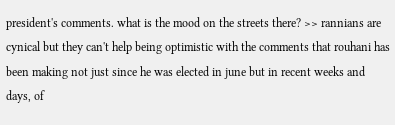president's comments. what is the mood on the streets there? >> rannians are cynical but they can't help being optimistic with the comments that rouhani has been making not just since he was elected in june but in recent weeks and days, of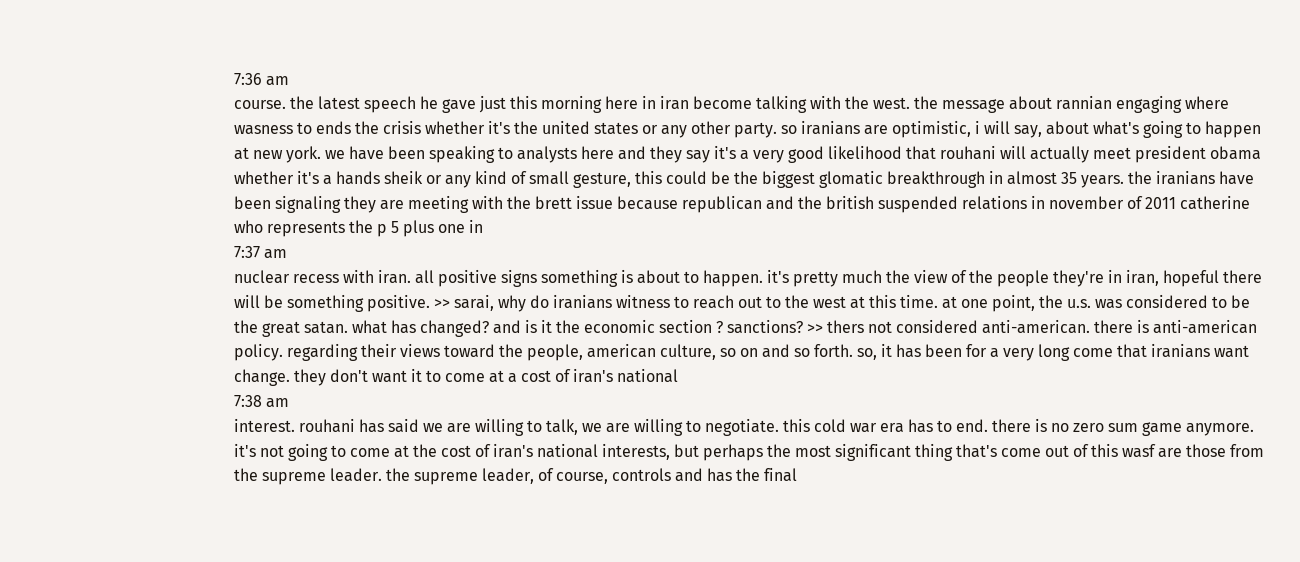7:36 am
course. the latest speech he gave just this morning here in iran become talking with the west. the message about rannian engaging where wasness to ends the crisis whether it's the united states or any other party. so iranians are optimistic, i will say, about what's going to happen at new york. we have been speaking to analysts here and they say it's a very good likelihood that rouhani will actually meet president obama whether it's a hands sheik or any kind of small gesture, this could be the biggest glomatic breakthrough in almost 35 years. the iranians have been signaling they are meeting with the brett issue because republican and the british suspended relations in november of 2011 catherine who represents the p 5 plus one in
7:37 am
nuclear recess with iran. all positive signs something is about to happen. it's pretty much the view of the people they're in iran, hopeful there will be something positive. >> sarai, why do iranians witness to reach out to the west at this time. at one point, the u.s. was considered to be the great satan. what has changed? and is it the economic section ? sanctions? >> thers not considered anti-american. there is anti-american policy. regarding their views toward the people, american culture, so on and so forth. so, it has been for a very long come that iranians want change. they don't want it to come at a cost of iran's national
7:38 am
interest. rouhani has said we are willing to talk, we are willing to negotiate. this cold war era has to end. there is no zero sum game anymore. it's not going to come at the cost of iran's national interests, but perhaps the most significant thing that's come out of this wasf are those from the supreme leader. the supreme leader, of course, controls and has the final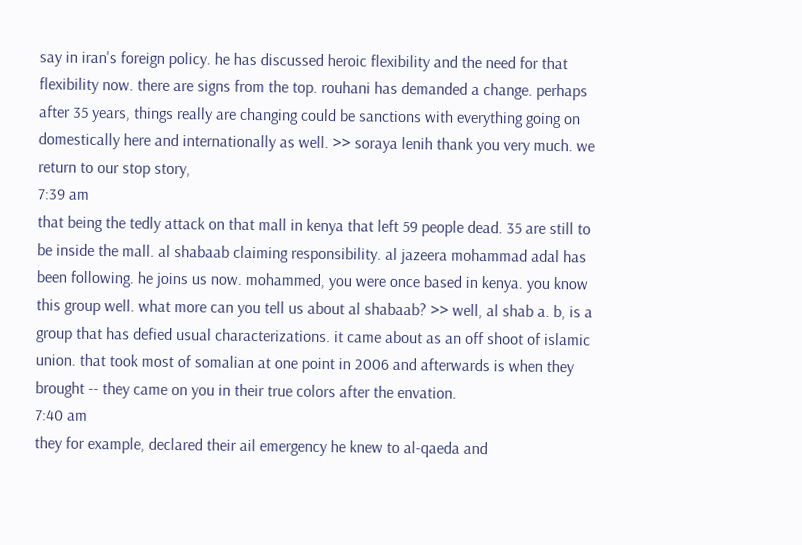say in iran's foreign policy. he has discussed heroic flexibility and the need for that flexibility now. there are signs from the top. rouhani has demanded a change. perhaps after 35 years, things really are changing could be sanctions with everything going on domestically here and internationally as well. >> soraya lenih thank you very much. we return to our stop story,
7:39 am
that being the tedly attack on that mall in kenya that left 59 people dead. 35 are still to be inside the mall. al shabaab claiming responsibility. al jazeera mohammad adal has been following. he joins us now. mohammed, you were once based in kenya. you know this group well. what more can you tell us about al shabaab? >> well, al shab a. b, is a group that has defied usual characterizations. it came about as an off shoot of islamic union. that took most of somalian at one point in 2006 and afterwards is when they brought -- they came on you in their true colors after the envation.
7:40 am
they for example, declared their ail emergency he knew to al-qaeda and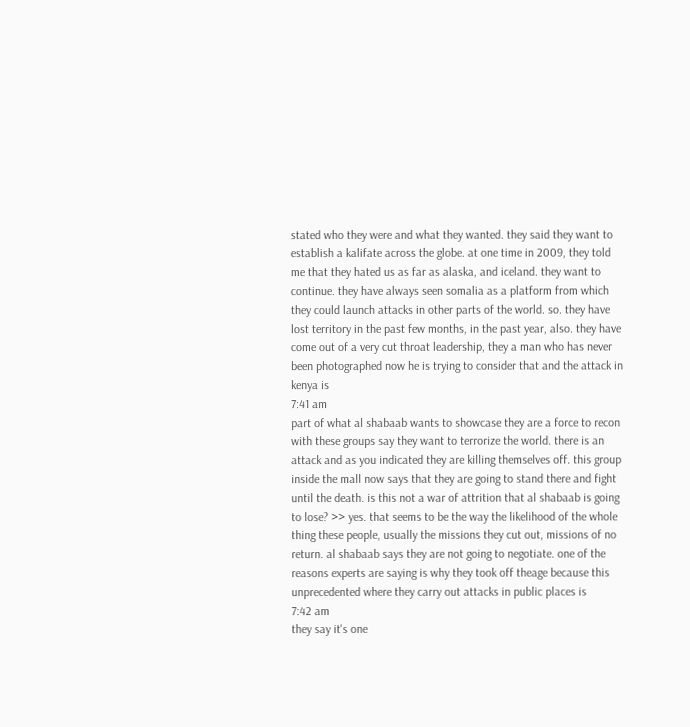stated who they were and what they wanted. they said they want to establish a kalifate across the globe. at one time in 2009, they told me that they hated us as far as alaska, and iceland. they want to continue. they have always seen somalia as a platform from which they could launch attacks in other parts of the world. so. they have lost territory in the past few months, in the past year, also. they have come out of a very cut throat leadership, they a man who has never been photographed now he is trying to consider that and the attack in kenya is
7:41 am
part of what al shabaab wants to showcase they are a force to recon with these groups say they want to terrorize the world. there is an attack and as you indicated they are killing themselves off. this group inside the mall now says that they are going to stand there and fight until the death. is this not a war of attrition that al shabaab is going to lose? >> yes. that seems to be the way the likelihood of the whole thing these people, usually the missions they cut out, missions of no return. al shabaab says they are not going to negotiate. one of the reasons experts are saying is why they took off theage because this unprecedented where they carry out attacks in public places is
7:42 am
they say it's one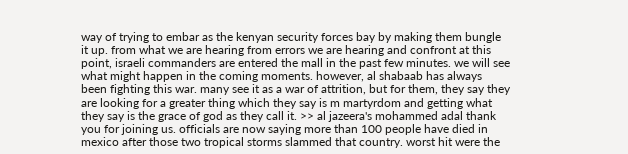way of trying to embar as the kenyan security forces bay by making them bungle it up. from what we are hearing from errors we are hearing and confront at this point, israeli commanders are entered the mall in the past few minutes. we will see what might happen in the coming moments. however, al shabaab has always been fighting this war. many see it as a war of attrition, but for them, they say they are looking for a greater thing which they say is m martyrdom and getting what they say is the grace of god as they call it. >> al jazeera's mohammed adal thank you for joining us. officials are now saying more than 100 people have died in mexico after those two tropical storms slammed that country. worst hit were the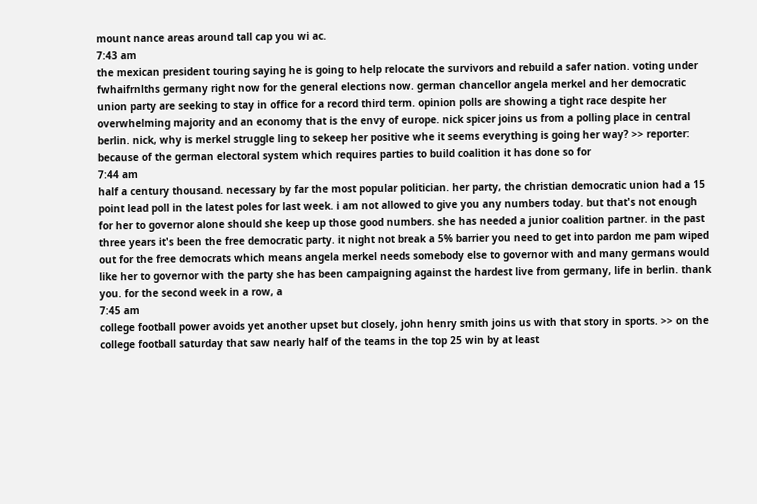mount nance areas around tall cap you wi ac.
7:43 am
the mexican president touring saying he is going to help relocate the survivors and rebuild a safer nation. voting under fwhaifrnlths germany right now for the general elections now. german chancellor angela merkel and her democratic union party are seeking to stay in office for a record third term. opinion polls are showing a tight race despite her overwhelming majority and an economy that is the envy of europe. nick spicer joins us from a polling place in central berlin. nick, why is merkel struggle ling to sekeep her positive whe it seems everything is going her way? >> reporter: because of the german electoral system which requires parties to build coalition it has done so for
7:44 am
half a century thousand. necessary by far the most popular politician. her party, the christian democratic union had a 15 point lead poll in the latest poles for last week. i am not allowed to give you any numbers today. but that's not enough for her to governor alone should she keep up those good numbers. she has needed a junior coalition partner. in the past three years it's been the free democratic party. it night not break a 5% barrier you need to get into pardon me pam wiped out for the free democrats which means angela merkel needs somebody else to governor with and many germans would like her to governor with the party she has been campaigning against the hardest live from germany, life in berlin. thank you. for the second week in a row, a
7:45 am
college football power avoids yet another upset but closely, john henry smith joins us with that story in sports. >> on the college football saturday that saw nearly half of the teams in the top 25 win by at least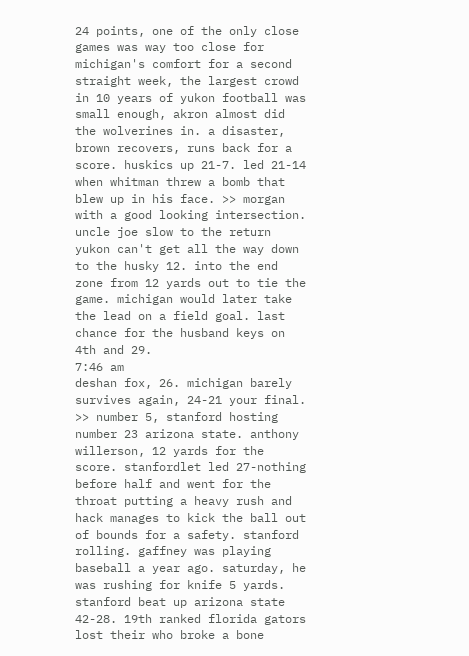24 points, one of the only close games was way too close for michigan's comfort for a second straight week, the largest crowd in 10 years of yukon football was small enough, akron almost did the wolverines in. a disaster, brown recovers, runs back for a score. huskics up 21-7. led 21-14 when whitman threw a bomb that blew up in his face. >> morgan with a good looking intersection. uncle joe slow to the return yukon can't get all the way down to the husky 12. into the end zone from 12 yards out to tie the game. michigan would later take the lead on a field goal. last chance for the husband keys on 4th and 29.
7:46 am
deshan fox, 26. michigan barely survives again, 24-21 your final. >> number 5, stanford hosting number 23 arizona state. anthony willerson, 12 yards for the score. stanfordlet led 27-nothing before half and went for the throat putting a heavy rush and hack manages to kick the ball out of bounds for a safety. stanford rolling. gaffney was playing baseball a year ago. saturday, he was rushing for knife 5 yards. stanford beat up arizona state 42-28. 19th ranked florida gators lost their who broke a bone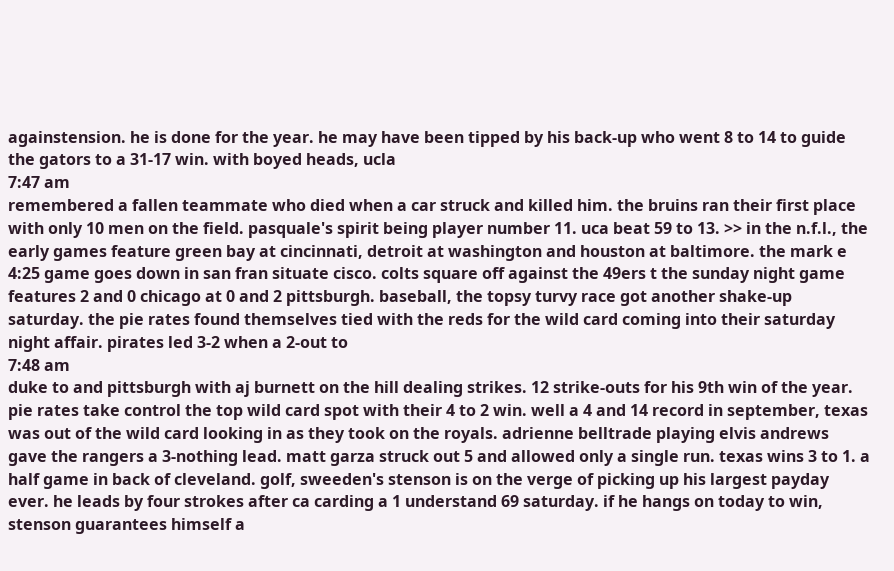againstension. he is done for the year. he may have been tipped by his back-up who went 8 to 14 to guide the gators to a 31-17 win. with boyed heads, ucla
7:47 am
remembered a fallen teammate who died when a car struck and killed him. the bruins ran their first place with only 10 men on the field. pasquale's spirit being player number 11. uca beat 59 to 13. >> in the n.f.l., the early games feature green bay at cincinnati, detroit at washington and houston at baltimore. the mark e 4:25 game goes down in san fran situate cisco. colts square off against the 49ers t the sunday night game features 2 and 0 chicago at 0 and 2 pittsburgh. baseball, the topsy turvy race got another shake-up saturday. the pie rates found themselves tied with the reds for the wild card coming into their saturday night affair. pirates led 3-2 when a 2-out to
7:48 am
duke to and pittsburgh with aj burnett on the hill dealing strikes. 12 strike-outs for his 9th win of the year. pie rates take control the top wild card spot with their 4 to 2 win. well a 4 and 14 record in september, texas was out of the wild card looking in as they took on the royals. adrienne belltrade playing elvis andrews gave the rangers a 3-nothing lead. matt garza struck out 5 and allowed only a single run. texas wins 3 to 1. a half game in back of cleveland. golf, sweeden's stenson is on the verge of picking up his largest payday ever. he leads by four strokes after ca carding a 1 understand 69 saturday. if he hangs on today to win, stenson guarantees himself a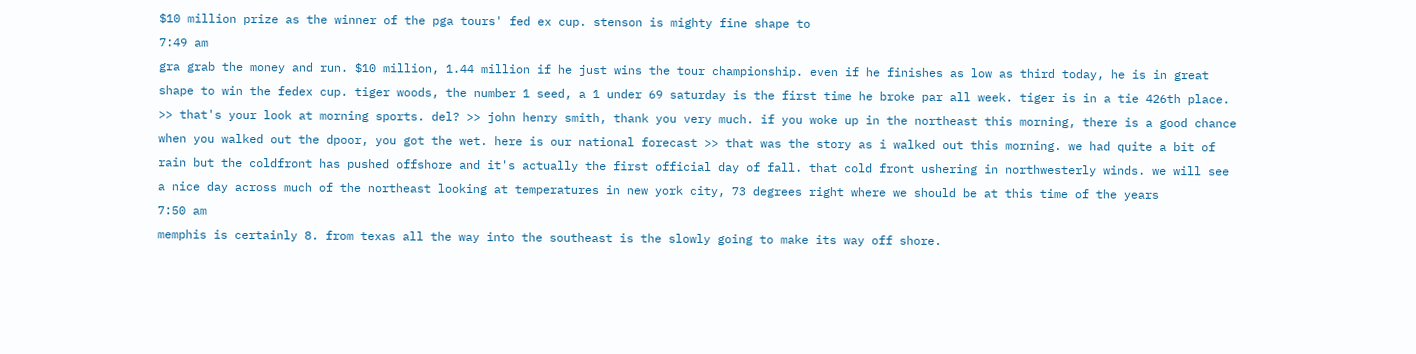$10 million prize as the winner of the pga tours' fed ex cup. stenson is mighty fine shape to
7:49 am
gra grab the money and run. $10 million, 1.44 million if he just wins the tour championship. even if he finishes as low as third today, he is in great shape to win the fedex cup. tiger woods, the number 1 seed, a 1 under 69 saturday is the first time he broke par all week. tiger is in a tie 426th place. >> that's your look at morning sports. del? >> john henry smith, thank you very much. if you woke up in the northeast this morning, there is a good chance when you walked out the dpoor, you got the wet. here is our national forecast >> that was the story as i walked out this morning. we had quite a bit of rain but the coldfront has pushed offshore and it's actually the first official day of fall. that cold front ushering in northwesterly winds. we will see a nice day across much of the northeast looking at temperatures in new york city, 73 degrees right where we should be at this time of the years
7:50 am
memphis is certainly 8. from texas all the way into the southeast is the slowly going to make its way off shore.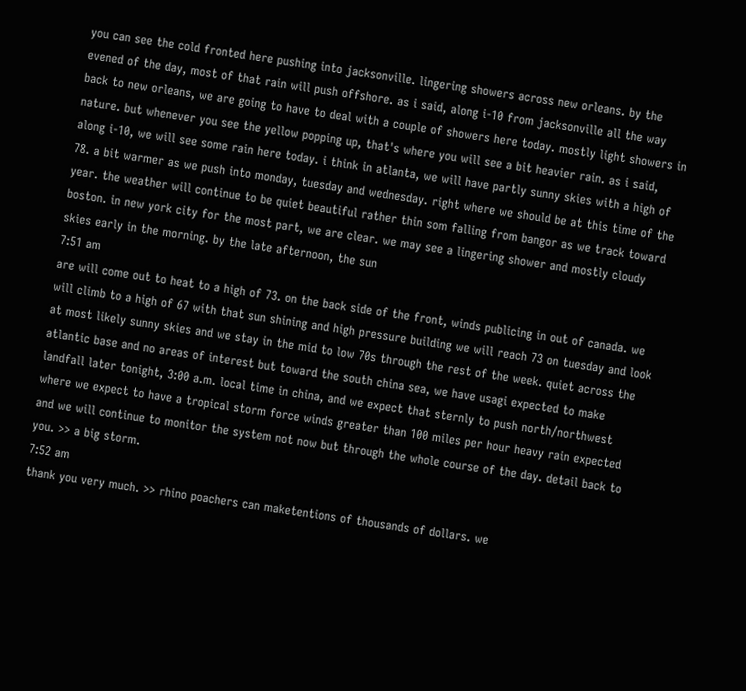you can see the cold fronted here pushing into jacksonville. lingering showers across new orleans. by the evened of the day, most of that rain will push offshore. as i said, along i-10 from jacksonville all the way back to new orleans, we are going to have to deal with a couple of showers here today. mostly light showers in nature. but whenever you see the yellow popping up, that's where you will see a bit heavier rain. as i said, along i-10, we will see some rain here today. i think in atlanta, we will have partly sunny skies with a high of 78. a bit warmer as we push into monday, tuesday and wednesday. right where we should be at this time of the year. the weather will continue to be quiet beautiful rather thin som falling from bangor as we track toward boston. in new york city for the most part, we are clear. we may see a lingering shower and mostly cloudy skies early in the morning. by the late afternoon, the sun
7:51 am
are will come out to heat to a high of 73. on the back side of the front, winds publicing in out of canada. we will climb to a high of 67 with that sun shining and high pressure building we will reach 73 on tuesday and look at most likely sunny skies and we stay in the mid to low 70s through the rest of the week. quiet across the atlantic base and no areas of interest but toward the south china sea, we have usagi expected to make landfall later tonight, 3:00 a.m. local time in china, and we expect that sternly to push north/northwest where we expect to have a tropical storm force winds greater than 100 miles per hour heavy rain expected and we will continue to monitor the system not now but through the whole course of the day. detail back to you. >> a big storm.
7:52 am
thank you very much. >> rhino poachers can maketentions of thousands of dollars. we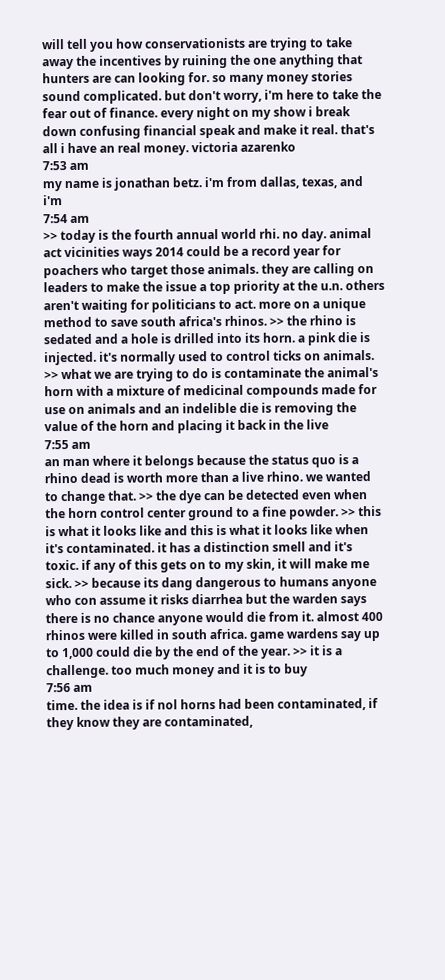will tell you how conservationists are trying to take away the incentives by ruining the one anything that hunters are can looking for. so many money stories sound complicated. but don't worry, i'm here to take the fear out of finance. every night on my show i break down confusing financial speak and make it real. that's all i have an real money. victoria azarenko
7:53 am
my name is jonathan betz. i'm from dallas, texas, and i'm
7:54 am
>> today is the fourth annual world rhi. no day. animal act vicinities ways 2014 could be a record year for poachers who target those animals. they are calling on leaders to make the issue a top priority at the u.n. others aren't waiting for politicians to act. more on a unique method to save south africa's rhinos. >> the rhino is sedated and a hole is drilled into its horn. a pink die is injected. it's normally used to control ticks on animals. >> what we are trying to do is contaminate the animal's horn with a mixture of medicinal compounds made for use on animals and an indelible die is removing the value of the horn and placing it back in the live
7:55 am
an man where it belongs because the status quo is a rhino dead is worth more than a live rhino. we wanted to change that. >> the dye can be detected even when the horn control center ground to a fine powder. >> this is what it looks like and this is what it looks like when it's contaminated. it has a distinction smell and it's toxic. if any of this gets on to my skin, it will make me sick. >> because its dang dangerous to humans anyone who con assume it risks diarrhea but the warden says there is no chance anyone would die from it. almost 400 rhinos were killed in south africa. game wardens say up to 1,000 could die by the end of the year. >> it is a challenge. too much money and it is to buy
7:56 am
time. the idea is if nol horns had been contaminated, if they know they are contaminated,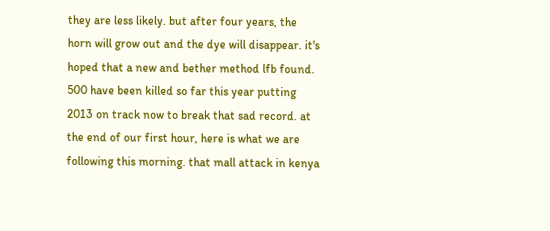they are less likely. but after four years, the horn will grow out and the dye will disappear. it's hoped that a new and bether method lfb found. 500 have been killed so far this year putting 2013 on track now to break that sad record. at the end of our first hour, here is what we are following this morning. that mall attack in kenya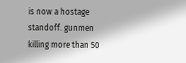is now a hostage standoff. gunmen killing more than 50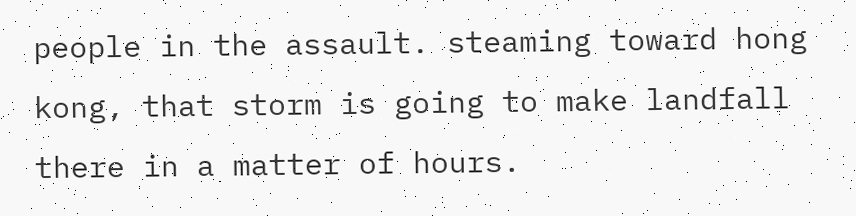people in the assault. steaming toward hong kong, that storm is going to make landfall there in a matter of hours.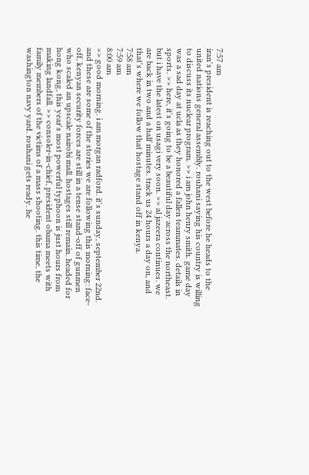7:57 am
iran's president is reaching out to the west before he heads to the united nations general assembly. rouhani saying his country is willing to discuss its nuclear program. >> i am john henry smith. game day was a sad day at ucla as they honored a fallen teammates. details in sports. >> here, it's going to be a beautiful day across the northeast. but i have the latest on usagi very soon. >> al jazeera continues. we are back in two and a half minutes. track us 24 hours a day on, and that's where we follow that hostage stand off in kenya.
7:58 am
7:59 am
8:00 am
>> good morning. i am morgan radford. it's sunday, september 22nd. and these are some of the stories we are following this morning: face-off, kenyan security forces are still in a tense stand-off of gunmen who scaled an upscale nairobi mall. hostages still remain. headed for hong kong, this year's most powerful typhoon is just hours from making landfall. >> consoler-in-chief, president obama meets with family members of the victims of a mass shooting. this time, the washington navy yard. rouhani gets ready. he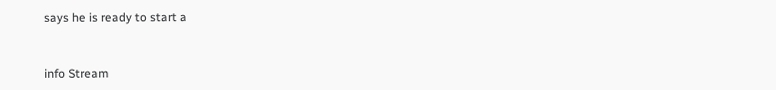says he is ready to start a


info Stream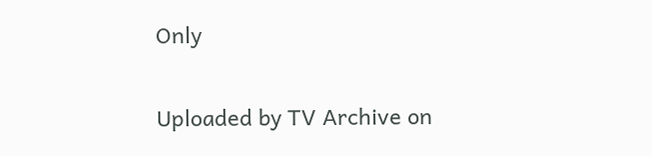Only

Uploaded by TV Archive on